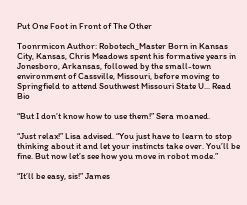Put One Foot in Front of The Other

Toonrmicon Author: Robotech_Master Born in Kansas City, Kansas, Chris Meadows spent his formative years in Jonesboro, Arkansas, followed by the small-town environment of Cassville, Missouri, before moving to Springfield to attend Southwest Missouri State U... Read Bio

“But I don’t know how to use them!” Sera moaned.

“Just relax!” Lisa advised. “You just have to learn to stop thinking about it and let your instincts take over. You’ll be fine. But now let’s see how you move in robot mode.”

“It’ll be easy, sis!” James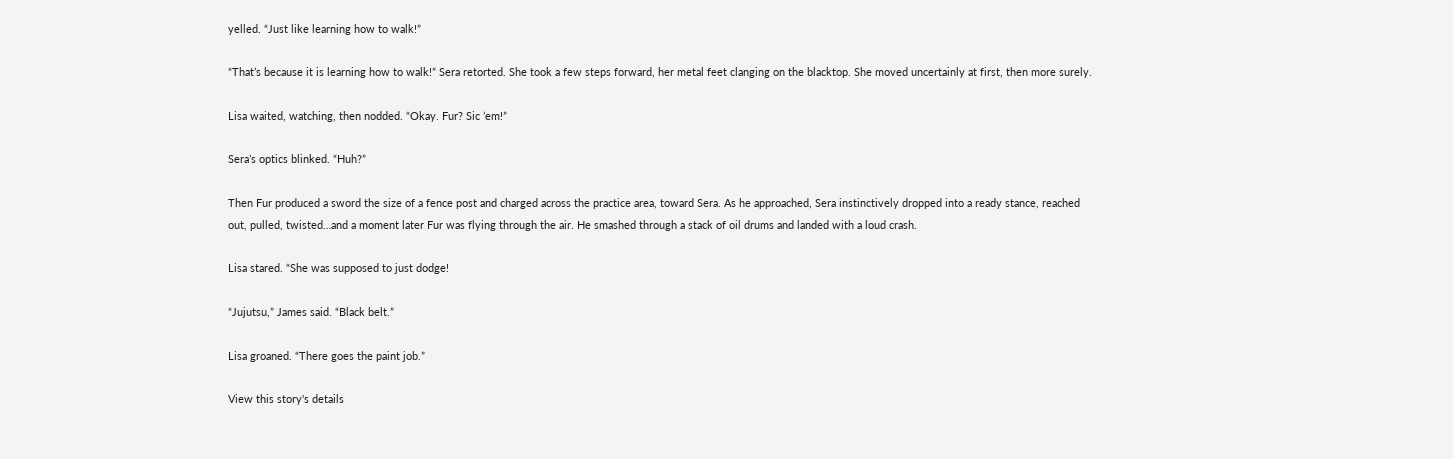yelled. “Just like learning how to walk!”

“That’s because it is learning how to walk!” Sera retorted. She took a few steps forward, her metal feet clanging on the blacktop. She moved uncertainly at first, then more surely.

Lisa waited, watching, then nodded. “Okay. Fur? Sic ’em!”

Sera’s optics blinked. “Huh?”

Then Fur produced a sword the size of a fence post and charged across the practice area, toward Sera. As he approached, Sera instinctively dropped into a ready stance, reached out, pulled, twisted…and a moment later Fur was flying through the air. He smashed through a stack of oil drums and landed with a loud crash.

Lisa stared. “She was supposed to just dodge!

“Jujutsu,” James said. “Black belt.”

Lisa groaned. “There goes the paint job.”

View this story's details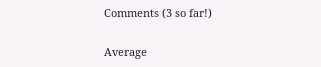Comments (3 so far!)

Average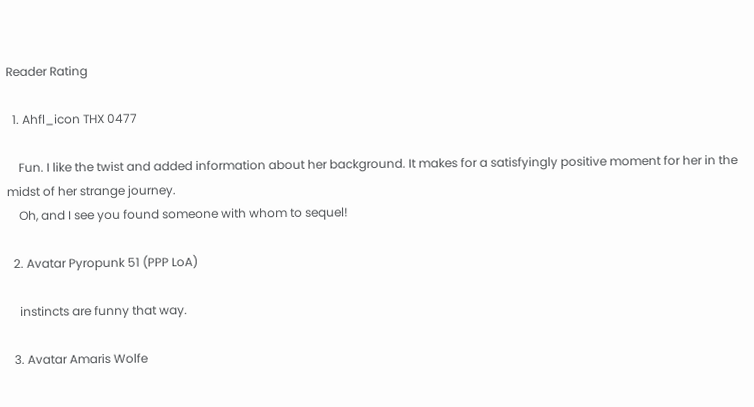Reader Rating

  1. Ahfl_icon THX 0477

    Fun. I like the twist and added information about her background. It makes for a satisfyingly positive moment for her in the midst of her strange journey.
    Oh, and I see you found someone with whom to sequel!

  2. Avatar Pyropunk 51 (PPP LoA)

    instincts are funny that way.

  3. Avatar Amaris Wolfe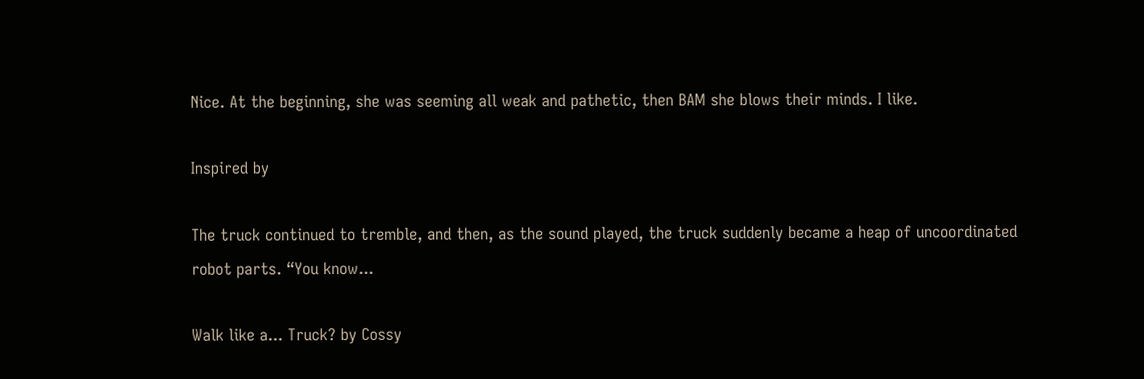Nice. At the beginning, she was seeming all weak and pathetic, then BAM she blows their minds. I like.

Inspired by

The truck continued to tremble, and then, as the sound played, the truck suddenly became a heap of uncoordinated robot parts. “You know...

Walk like a... Truck? by Cossy